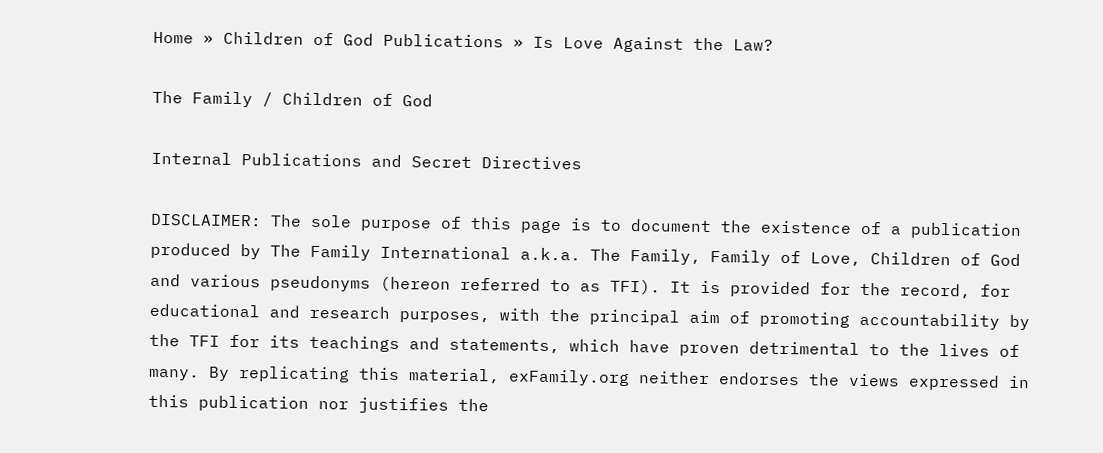Home » Children of God Publications » Is Love Against the Law?

The Family / Children of God

Internal Publications and Secret Directives

DISCLAIMER: The sole purpose of this page is to document the existence of a publication produced by The Family International a.k.a. The Family, Family of Love, Children of God and various pseudonyms (hereon referred to as TFI). It is provided for the record, for educational and research purposes, with the principal aim of promoting accountability by the TFI for its teachings and statements, which have proven detrimental to the lives of many. By replicating this material, exFamily.org neither endorses the views expressed in this publication nor justifies the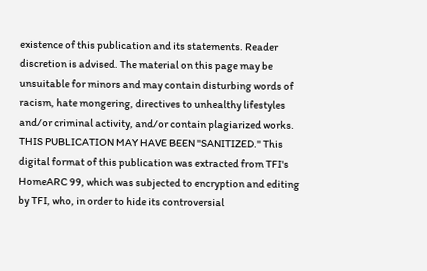existence of this publication and its statements. Reader discretion is advised. The material on this page may be unsuitable for minors and may contain disturbing words of racism, hate mongering, directives to unhealthy lifestyles and/or criminal activity, and/or contain plagiarized works.
THIS PUBLICATION MAY HAVE BEEN "SANITIZED." This digital format of this publication was extracted from TFI's HomeARC 99, which was subjected to encryption and editing by TFI, who, in order to hide its controversial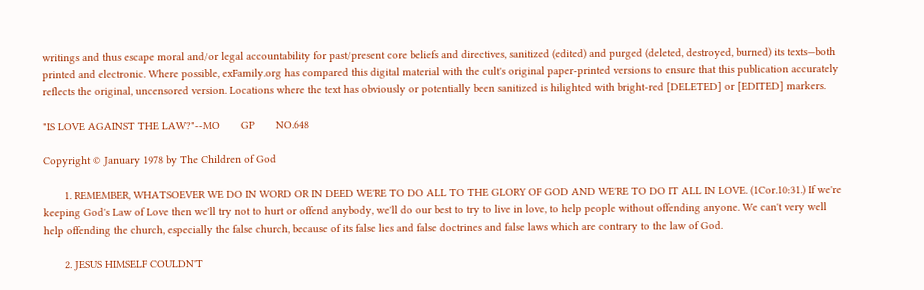writings and thus escape moral and/or legal accountability for past/present core beliefs and directives, sanitized (edited) and purged (deleted, destroyed, burned) its texts—both printed and electronic. Where possible, exFamily.org has compared this digital material with the cult's original paper-printed versions to ensure that this publication accurately reflects the original, uncensored version. Locations where the text has obviously or potentially been sanitized is hilighted with bright-red [DELETED] or [EDITED] markers.

"IS LOVE AGAINST THE LAW?"--MO       GP       NO.648

Copyright © January 1978 by The Children of God

       1. REMEMBER, WHATSOEVER WE DO IN WORD OR IN DEED WE'RE TO DO ALL TO THE GLORY OF GOD AND WE'RE TO DO IT ALL IN LOVE. (1Cor.10:31.) If we're keeping God's Law of Love then we'll try not to hurt or offend anybody, we'll do our best to try to live in love, to help people without offending anyone. We can't very well help offending the church, especially the false church, because of its false lies and false doctrines and false laws which are contrary to the law of God.

       2. JESUS HIMSELF COULDN'T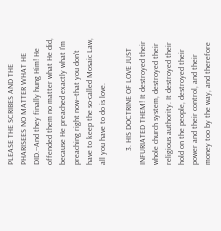PLEASE THE SCRIBES AND THE PHARISEES NO MATTER WHAT HE DID.--And they finally hung Him! He offended them no matter what He did, because He preached exactly what I'm preaching right now--that you don't have to keep the so-called Mosaic Law, all you have to do is love.

       3. HIS DOCTRINE OF LOVE JUST INFURIATED THEM! It destroyed their whole church system, destroyed their religious authority. It destroyed their hold on the people, destroyed their power and their control, and their money too by the way, and therefore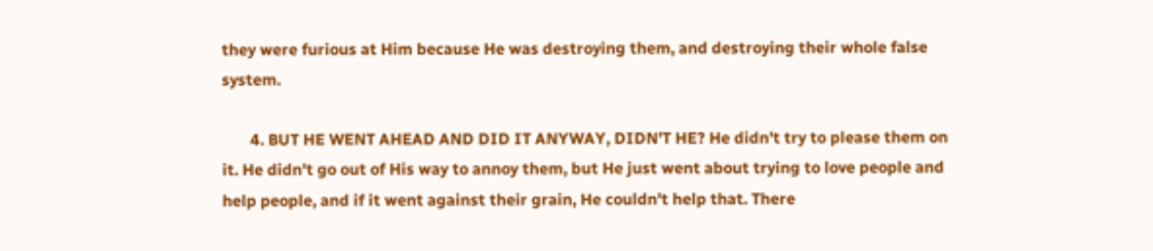they were furious at Him because He was destroying them, and destroying their whole false system.

       4. BUT HE WENT AHEAD AND DID IT ANYWAY, DIDN'T HE? He didn't try to please them on it. He didn't go out of His way to annoy them, but He just went about trying to love people and help people, and if it went against their grain, He couldn't help that. There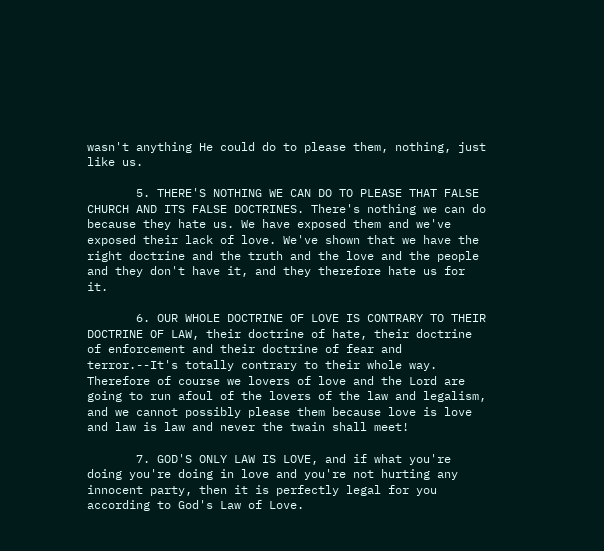wasn't anything He could do to please them, nothing, just like us.

       5. THERE'S NOTHING WE CAN DO TO PLEASE THAT FALSE CHURCH AND ITS FALSE DOCTRINES. There's nothing we can do because they hate us. We have exposed them and we've exposed their lack of love. We've shown that we have the right doctrine and the truth and the love and the people and they don't have it, and they therefore hate us for it.

       6. OUR WHOLE DOCTRINE OF LOVE IS CONTRARY TO THEIR DOCTRINE OF LAW, their doctrine of hate, their doctrine of enforcement and their doctrine of fear and terror.--It's totally contrary to their whole way. Therefore of course we lovers of love and the Lord are going to run afoul of the lovers of the law and legalism, and we cannot possibly please them because love is love and law is law and never the twain shall meet!

       7. GOD'S ONLY LAW IS LOVE, and if what you're doing you're doing in love and you're not hurting any innocent party, then it is perfectly legal for you according to God's Law of Love.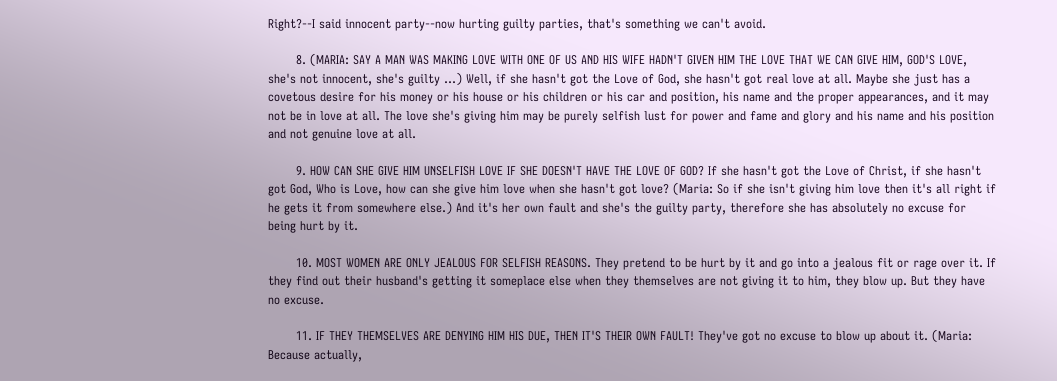Right?--I said innocent party--now hurting guilty parties, that's something we can't avoid.

       8. (MARIA: SAY A MAN WAS MAKING LOVE WITH ONE OF US AND HIS WIFE HADN'T GIVEN HIM THE LOVE THAT WE CAN GIVE HIM, GOD'S LOVE, she's not innocent, she's guilty ...) Well, if she hasn't got the Love of God, she hasn't got real love at all. Maybe she just has a covetous desire for his money or his house or his children or his car and position, his name and the proper appearances, and it may not be in love at all. The love she's giving him may be purely selfish lust for power and fame and glory and his name and his position and not genuine love at all.

       9. HOW CAN SHE GIVE HIM UNSELFISH LOVE IF SHE DOESN'T HAVE THE LOVE OF GOD? If she hasn't got the Love of Christ, if she hasn't got God, Who is Love, how can she give him love when she hasn't got love? (Maria: So if she isn't giving him love then it's all right if he gets it from somewhere else.) And it's her own fault and she's the guilty party, therefore she has absolutely no excuse for being hurt by it.

       10. MOST WOMEN ARE ONLY JEALOUS FOR SELFISH REASONS. They pretend to be hurt by it and go into a jealous fit or rage over it. If they find out their husband's getting it someplace else when they themselves are not giving it to him, they blow up. But they have no excuse.

       11. IF THEY THEMSELVES ARE DENYING HIM HIS DUE, THEN IT'S THEIR OWN FAULT! They've got no excuse to blow up about it. (Maria: Because actually,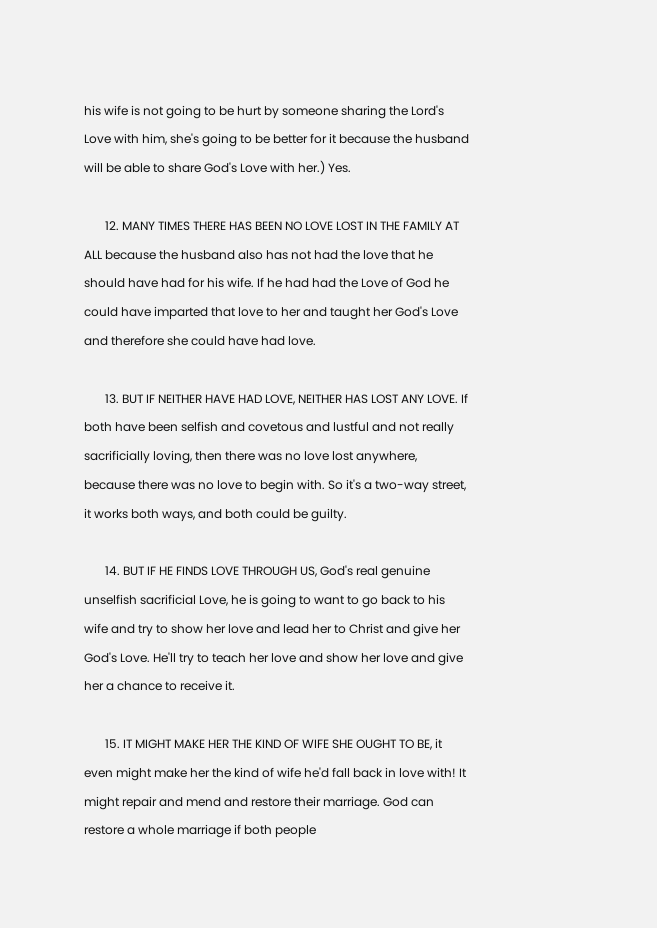his wife is not going to be hurt by someone sharing the Lord's Love with him, she's going to be better for it because the husband will be able to share God's Love with her.) Yes.

       12. MANY TIMES THERE HAS BEEN NO LOVE LOST IN THE FAMILY AT ALL because the husband also has not had the love that he should have had for his wife. If he had had the Love of God he could have imparted that love to her and taught her God's Love and therefore she could have had love.

       13. BUT IF NEITHER HAVE HAD LOVE, NEITHER HAS LOST ANY LOVE. If both have been selfish and covetous and lustful and not really sacrificially loving, then there was no love lost anywhere, because there was no love to begin with. So it's a two-way street, it works both ways, and both could be guilty.

       14. BUT IF HE FINDS LOVE THROUGH US, God's real genuine unselfish sacrificial Love, he is going to want to go back to his wife and try to show her love and lead her to Christ and give her God's Love. He'll try to teach her love and show her love and give her a chance to receive it.

       15. IT MIGHT MAKE HER THE KIND OF WIFE SHE OUGHT TO BE, it even might make her the kind of wife he'd fall back in love with! It might repair and mend and restore their marriage. God can restore a whole marriage if both people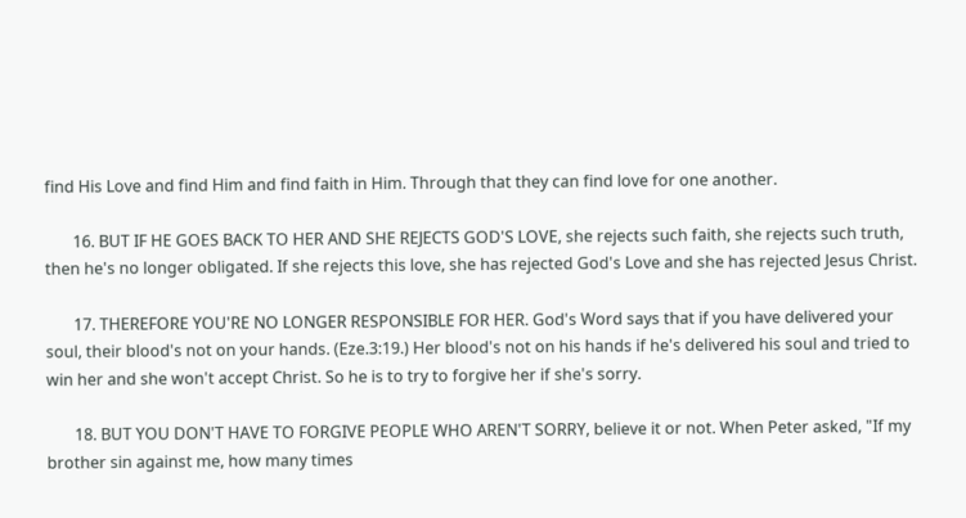find His Love and find Him and find faith in Him. Through that they can find love for one another.

       16. BUT IF HE GOES BACK TO HER AND SHE REJECTS GOD'S LOVE, she rejects such faith, she rejects such truth, then he's no longer obligated. If she rejects this love, she has rejected God's Love and she has rejected Jesus Christ.

       17. THEREFORE YOU'RE NO LONGER RESPONSIBLE FOR HER. God's Word says that if you have delivered your soul, their blood's not on your hands. (Eze.3:19.) Her blood's not on his hands if he's delivered his soul and tried to win her and she won't accept Christ. So he is to try to forgive her if she's sorry.

       18. BUT YOU DON'T HAVE TO FORGIVE PEOPLE WHO AREN'T SORRY, believe it or not. When Peter asked, "If my brother sin against me, how many times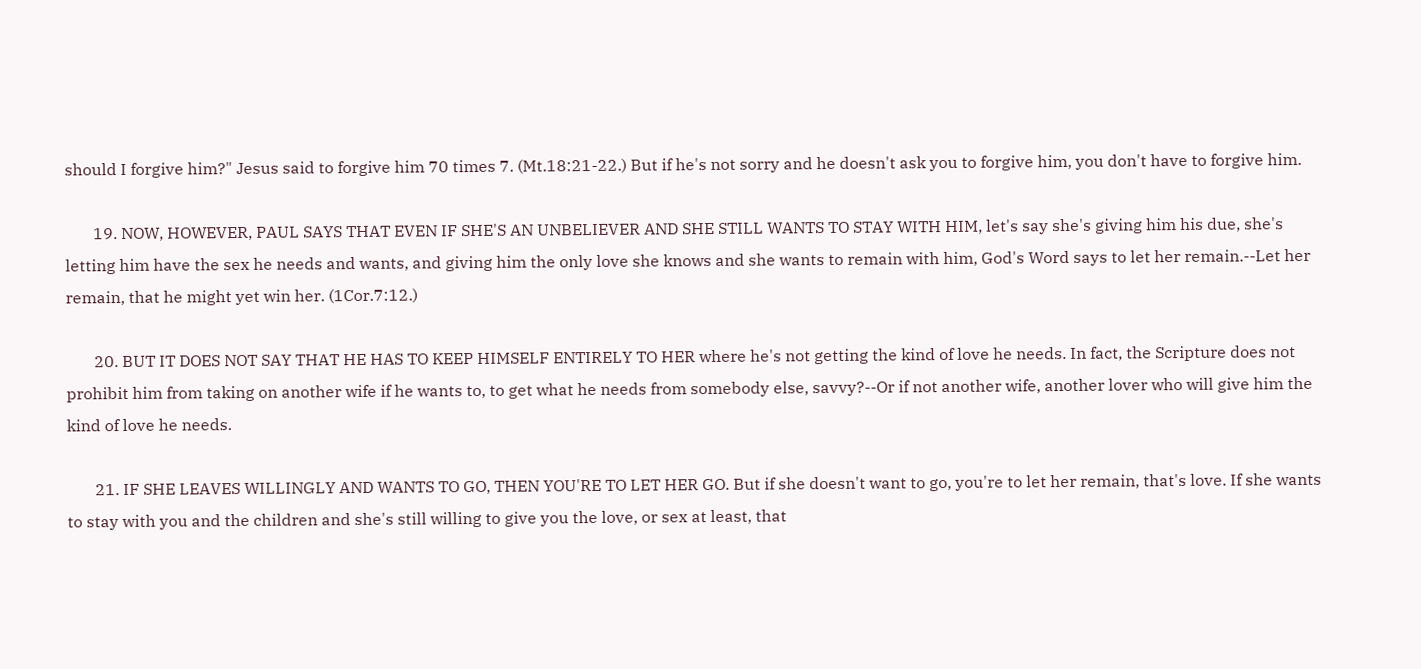should I forgive him?" Jesus said to forgive him 70 times 7. (Mt.18:21-22.) But if he's not sorry and he doesn't ask you to forgive him, you don't have to forgive him.

       19. NOW, HOWEVER, PAUL SAYS THAT EVEN IF SHE'S AN UNBELIEVER AND SHE STILL WANTS TO STAY WITH HIM, let's say she's giving him his due, she's letting him have the sex he needs and wants, and giving him the only love she knows and she wants to remain with him, God's Word says to let her remain.--Let her remain, that he might yet win her. (1Cor.7:12.)

       20. BUT IT DOES NOT SAY THAT HE HAS TO KEEP HIMSELF ENTIRELY TO HER where he's not getting the kind of love he needs. In fact, the Scripture does not prohibit him from taking on another wife if he wants to, to get what he needs from somebody else, savvy?--Or if not another wife, another lover who will give him the kind of love he needs.

       21. IF SHE LEAVES WILLINGLY AND WANTS TO GO, THEN YOU'RE TO LET HER GO. But if she doesn't want to go, you're to let her remain, that's love. If she wants to stay with you and the children and she's still willing to give you the love, or sex at least, that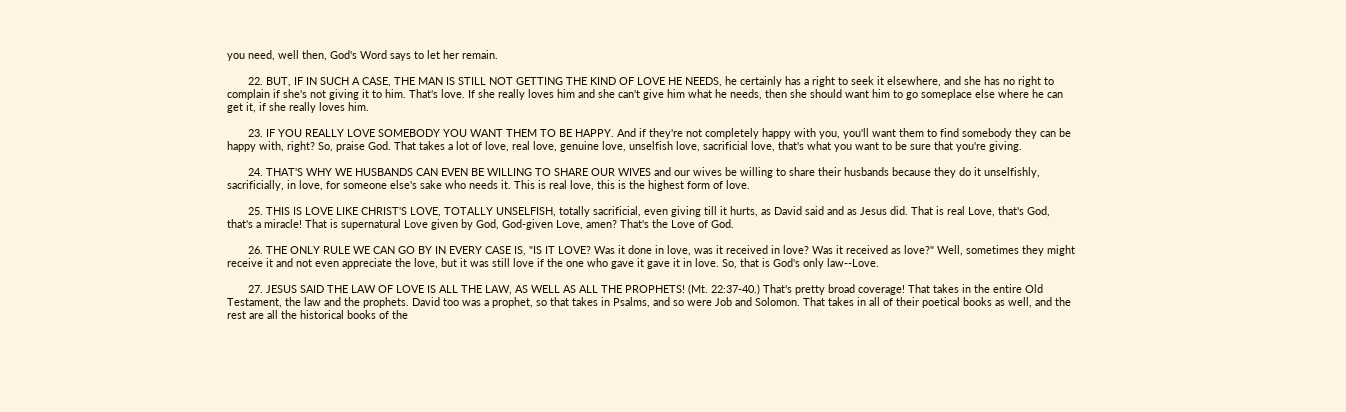you need, well then, God's Word says to let her remain.

       22. BUT, IF IN SUCH A CASE, THE MAN IS STILL NOT GETTING THE KIND OF LOVE HE NEEDS, he certainly has a right to seek it elsewhere, and she has no right to complain if she's not giving it to him. That's love. If she really loves him and she can't give him what he needs, then she should want him to go someplace else where he can get it, if she really loves him.

       23. IF YOU REALLY LOVE SOMEBODY YOU WANT THEM TO BE HAPPY. And if they're not completely happy with you, you'll want them to find somebody they can be happy with, right? So, praise God. That takes a lot of love, real love, genuine love, unselfish love, sacrificial love, that's what you want to be sure that you're giving.

       24. THAT'S WHY WE HUSBANDS CAN EVEN BE WILLING TO SHARE OUR WIVES and our wives be willing to share their husbands because they do it unselfishly, sacrificially, in love, for someone else's sake who needs it. This is real love, this is the highest form of love.

       25. THIS IS LOVE LIKE CHRIST'S LOVE, TOTALLY UNSELFISH, totally sacrificial, even giving till it hurts, as David said and as Jesus did. That is real Love, that's God, that's a miracle! That is supernatural Love given by God, God-given Love, amen? That's the Love of God.

       26. THE ONLY RULE WE CAN GO BY IN EVERY CASE IS, "IS IT LOVE? Was it done in love, was it received in love? Was it received as love?" Well, sometimes they might receive it and not even appreciate the love, but it was still love if the one who gave it gave it in love. So, that is God's only law--Love.

       27. JESUS SAID THE LAW OF LOVE IS ALL THE LAW, AS WELL AS ALL THE PROPHETS! (Mt. 22:37-40.) That's pretty broad coverage! That takes in the entire Old Testament, the law and the prophets. David too was a prophet, so that takes in Psalms, and so were Job and Solomon. That takes in all of their poetical books as well, and the rest are all the historical books of the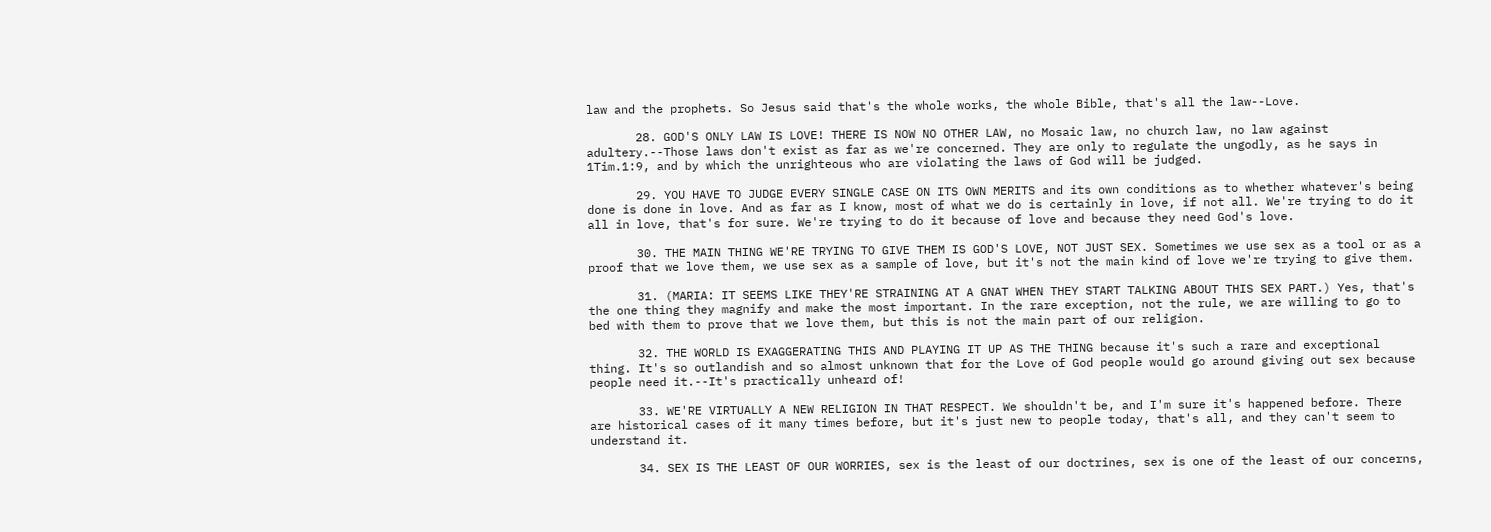law and the prophets. So Jesus said that's the whole works, the whole Bible, that's all the law--Love.

       28. GOD'S ONLY LAW IS LOVE! THERE IS NOW NO OTHER LAW, no Mosaic law, no church law, no law against adultery.--Those laws don't exist as far as we're concerned. They are only to regulate the ungodly, as he says in 1Tim.1:9, and by which the unrighteous who are violating the laws of God will be judged.

       29. YOU HAVE TO JUDGE EVERY SINGLE CASE ON ITS OWN MERITS and its own conditions as to whether whatever's being done is done in love. And as far as I know, most of what we do is certainly in love, if not all. We're trying to do it all in love, that's for sure. We're trying to do it because of love and because they need God's love.

       30. THE MAIN THING WE'RE TRYING TO GIVE THEM IS GOD'S LOVE, NOT JUST SEX. Sometimes we use sex as a tool or as a proof that we love them, we use sex as a sample of love, but it's not the main kind of love we're trying to give them.

       31. (MARIA: IT SEEMS LIKE THEY'RE STRAINING AT A GNAT WHEN THEY START TALKING ABOUT THIS SEX PART.) Yes, that's the one thing they magnify and make the most important. In the rare exception, not the rule, we are willing to go to bed with them to prove that we love them, but this is not the main part of our religion.

       32. THE WORLD IS EXAGGERATING THIS AND PLAYING IT UP AS THE THING because it's such a rare and exceptional thing. It's so outlandish and so almost unknown that for the Love of God people would go around giving out sex because people need it.--It's practically unheard of!

       33. WE'RE VIRTUALLY A NEW RELIGION IN THAT RESPECT. We shouldn't be, and I'm sure it's happened before. There are historical cases of it many times before, but it's just new to people today, that's all, and they can't seem to understand it.

       34. SEX IS THE LEAST OF OUR WORRIES, sex is the least of our doctrines, sex is one of the least of our concerns,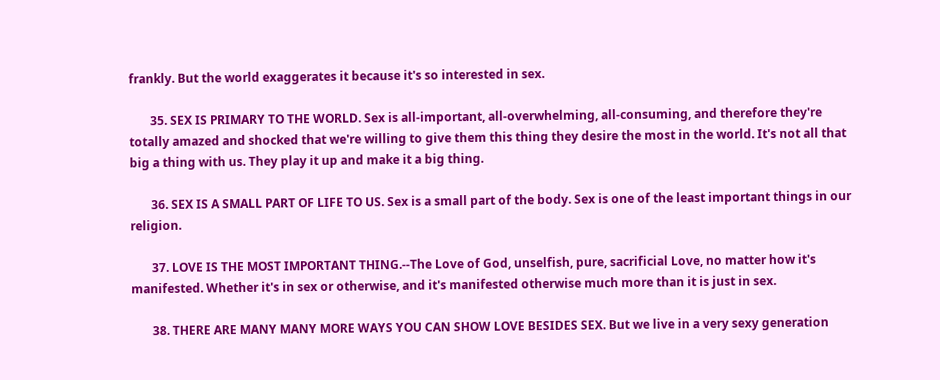frankly. But the world exaggerates it because it's so interested in sex.

       35. SEX IS PRIMARY TO THE WORLD. Sex is all-important, all-overwhelming, all-consuming, and therefore they're totally amazed and shocked that we're willing to give them this thing they desire the most in the world. It's not all that big a thing with us. They play it up and make it a big thing.

       36. SEX IS A SMALL PART OF LIFE TO US. Sex is a small part of the body. Sex is one of the least important things in our religion.

       37. LOVE IS THE MOST IMPORTANT THING.--The Love of God, unselfish, pure, sacrificial Love, no matter how it's manifested. Whether it's in sex or otherwise, and it's manifested otherwise much more than it is just in sex.

       38. THERE ARE MANY MANY MORE WAYS YOU CAN SHOW LOVE BESIDES SEX. But we live in a very sexy generation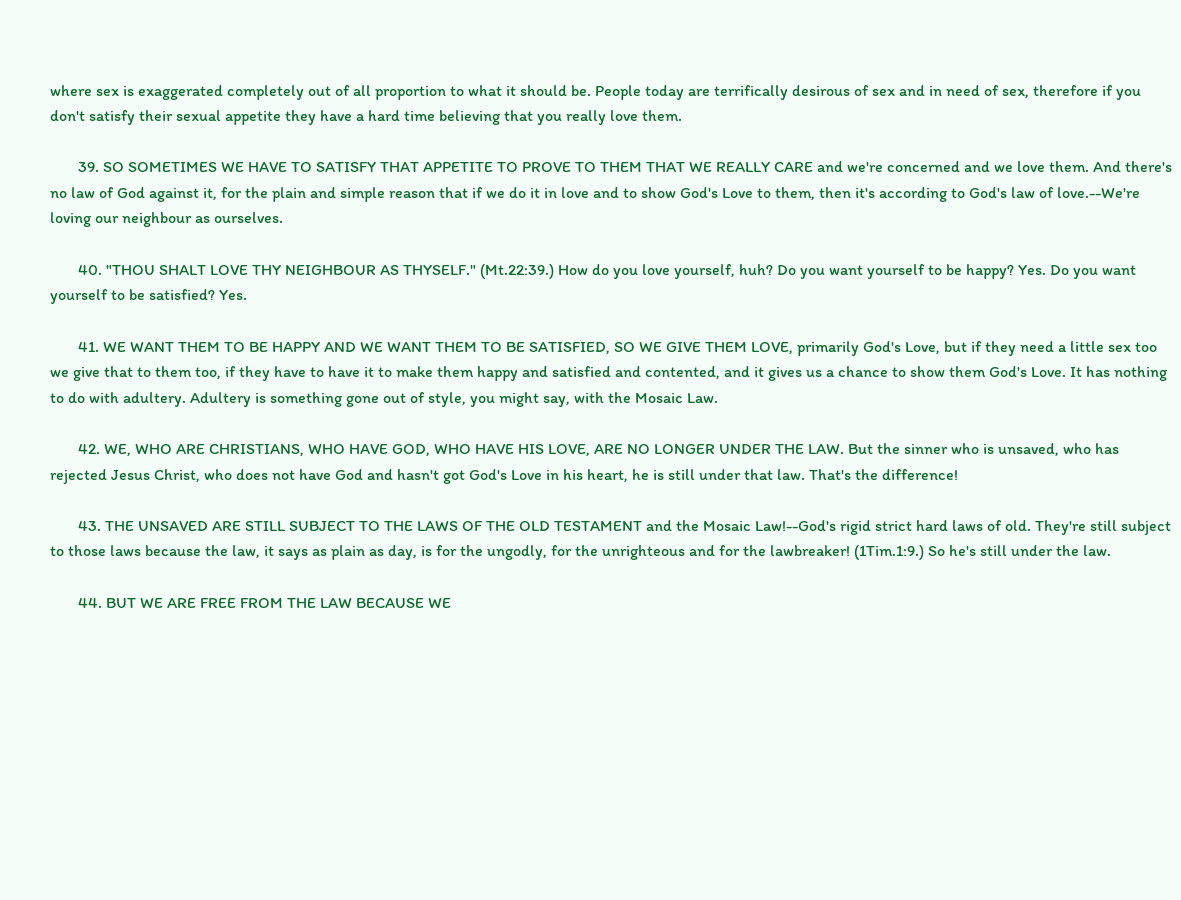where sex is exaggerated completely out of all proportion to what it should be. People today are terrifically desirous of sex and in need of sex, therefore if you don't satisfy their sexual appetite they have a hard time believing that you really love them.

       39. SO SOMETIMES WE HAVE TO SATISFY THAT APPETITE TO PROVE TO THEM THAT WE REALLY CARE and we're concerned and we love them. And there's no law of God against it, for the plain and simple reason that if we do it in love and to show God's Love to them, then it's according to God's law of love.--We're loving our neighbour as ourselves.

       40. "THOU SHALT LOVE THY NEIGHBOUR AS THYSELF." (Mt.22:39.) How do you love yourself, huh? Do you want yourself to be happy? Yes. Do you want yourself to be satisfied? Yes.

       41. WE WANT THEM TO BE HAPPY AND WE WANT THEM TO BE SATISFIED, SO WE GIVE THEM LOVE, primarily God's Love, but if they need a little sex too we give that to them too, if they have to have it to make them happy and satisfied and contented, and it gives us a chance to show them God's Love. It has nothing to do with adultery. Adultery is something gone out of style, you might say, with the Mosaic Law.

       42. WE, WHO ARE CHRISTIANS, WHO HAVE GOD, WHO HAVE HIS LOVE, ARE NO LONGER UNDER THE LAW. But the sinner who is unsaved, who has rejected Jesus Christ, who does not have God and hasn't got God's Love in his heart, he is still under that law. That's the difference!

       43. THE UNSAVED ARE STILL SUBJECT TO THE LAWS OF THE OLD TESTAMENT and the Mosaic Law!--God's rigid strict hard laws of old. They're still subject to those laws because the law, it says as plain as day, is for the ungodly, for the unrighteous and for the lawbreaker! (1Tim.1:9.) So he's still under the law.

       44. BUT WE ARE FREE FROM THE LAW BECAUSE WE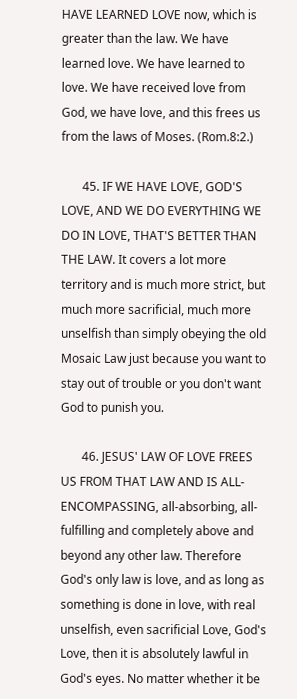HAVE LEARNED LOVE now, which is greater than the law. We have learned love. We have learned to love. We have received love from God, we have love, and this frees us from the laws of Moses. (Rom.8:2.)

       45. IF WE HAVE LOVE, GOD'S LOVE, AND WE DO EVERYTHING WE DO IN LOVE, THAT'S BETTER THAN THE LAW. It covers a lot more territory and is much more strict, but much more sacrificial, much more unselfish than simply obeying the old Mosaic Law just because you want to stay out of trouble or you don't want God to punish you.

       46. JESUS' LAW OF LOVE FREES US FROM THAT LAW AND IS ALL-ENCOMPASSING, all-absorbing, all-fulfilling and completely above and beyond any other law. Therefore God's only law is love, and as long as something is done in love, with real unselfish, even sacrificial Love, God's Love, then it is absolutely lawful in God's eyes. No matter whether it be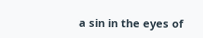a sin in the eyes of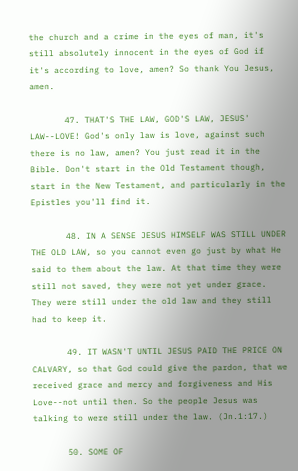the church and a crime in the eyes of man, it's still absolutely innocent in the eyes of God if it's according to love, amen? So thank You Jesus, amen.

       47. THAT'S THE LAW, GOD'S LAW, JESUS' LAW--LOVE! God's only law is love, against such there is no law, amen? You just read it in the Bible. Don't start in the Old Testament though, start in the New Testament, and particularly in the Epistles you'll find it.

       48. IN A SENSE JESUS HIMSELF WAS STILL UNDER THE OLD LAW, so you cannot even go just by what He said to them about the law. At that time they were still not saved, they were not yet under grace. They were still under the old law and they still had to keep it.

       49. IT WASN'T UNTIL JESUS PAID THE PRICE ON CALVARY, so that God could give the pardon, that we received grace and mercy and forgiveness and His Love--not until then. So the people Jesus was talking to were still under the law. (Jn.1:17.)

       50. SOME OF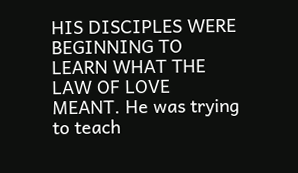HIS DISCIPLES WERE BEGINNING TO LEARN WHAT THE LAW OF LOVE MEANT. He was trying to teach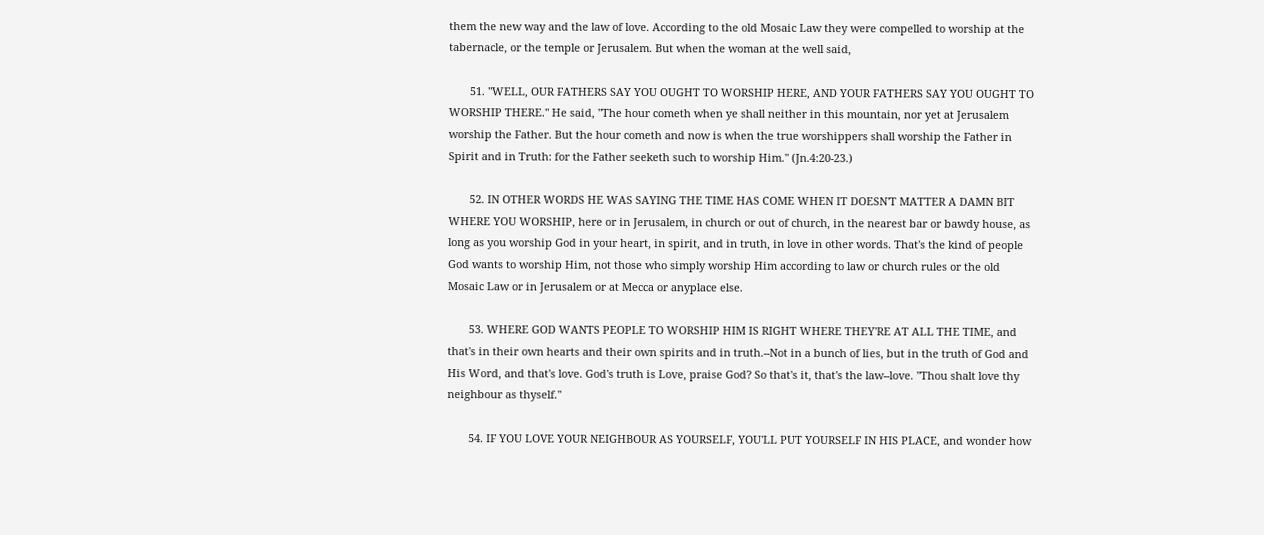them the new way and the law of love. According to the old Mosaic Law they were compelled to worship at the tabernacle, or the temple or Jerusalem. But when the woman at the well said,

       51. "WELL, OUR FATHERS SAY YOU OUGHT TO WORSHIP HERE, AND YOUR FATHERS SAY YOU OUGHT TO WORSHIP THERE." He said, "The hour cometh when ye shall neither in this mountain, nor yet at Jerusalem worship the Father. But the hour cometh and now is when the true worshippers shall worship the Father in Spirit and in Truth: for the Father seeketh such to worship Him." (Jn.4:20-23.)

       52. IN OTHER WORDS HE WAS SAYING THE TIME HAS COME WHEN IT DOESN'T MATTER A DAMN BIT WHERE YOU WORSHIP, here or in Jerusalem, in church or out of church, in the nearest bar or bawdy house, as long as you worship God in your heart, in spirit, and in truth, in love in other words. That's the kind of people God wants to worship Him, not those who simply worship Him according to law or church rules or the old Mosaic Law or in Jerusalem or at Mecca or anyplace else.

       53. WHERE GOD WANTS PEOPLE TO WORSHIP HIM IS RIGHT WHERE THEY'RE AT ALL THE TIME, and that's in their own hearts and their own spirits and in truth.--Not in a bunch of lies, but in the truth of God and His Word, and that's love. God's truth is Love, praise God? So that's it, that's the law--love. "Thou shalt love thy neighbour as thyself."

       54. IF YOU LOVE YOUR NEIGHBOUR AS YOURSELF, YOU'LL PUT YOURSELF IN HIS PLACE, and wonder how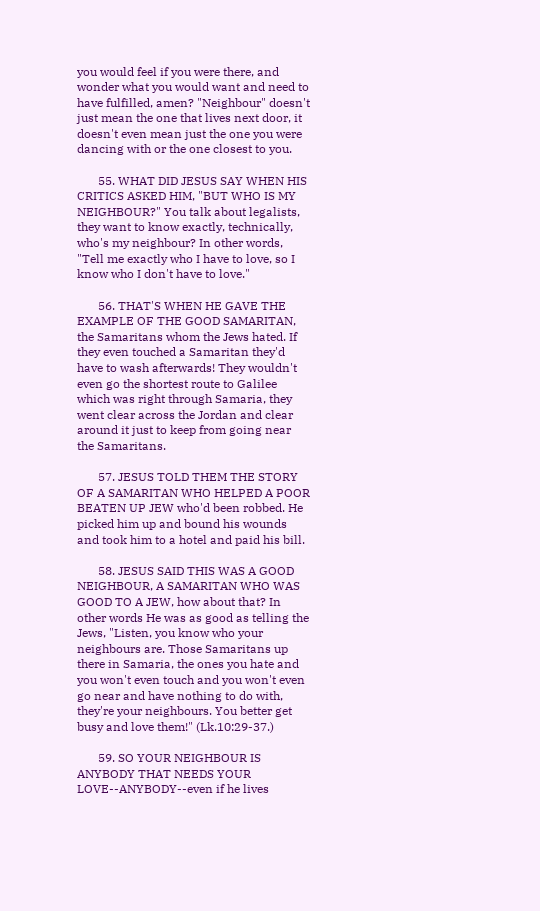you would feel if you were there, and wonder what you would want and need to have fulfilled, amen? "Neighbour" doesn't just mean the one that lives next door, it doesn't even mean just the one you were dancing with or the one closest to you.

       55. WHAT DID JESUS SAY WHEN HIS CRITICS ASKED HIM, "BUT WHO IS MY NEIGHBOUR?" You talk about legalists, they want to know exactly, technically, who's my neighbour? In other words, "Tell me exactly who I have to love, so I know who I don't have to love."

       56. THAT'S WHEN HE GAVE THE EXAMPLE OF THE GOOD SAMARITAN, the Samaritans whom the Jews hated. If they even touched a Samaritan they'd have to wash afterwards! They wouldn't even go the shortest route to Galilee which was right through Samaria, they went clear across the Jordan and clear around it just to keep from going near the Samaritans.

       57. JESUS TOLD THEM THE STORY OF A SAMARITAN WHO HELPED A POOR BEATEN UP JEW who'd been robbed. He picked him up and bound his wounds and took him to a hotel and paid his bill.

       58. JESUS SAID THIS WAS A GOOD NEIGHBOUR, A SAMARITAN WHO WAS GOOD TO A JEW, how about that? In other words He was as good as telling the Jews, "Listen, you know who your neighbours are. Those Samaritans up there in Samaria, the ones you hate and you won't even touch and you won't even go near and have nothing to do with, they're your neighbours. You better get busy and love them!" (Lk.10:29-37.)

       59. SO YOUR NEIGHBOUR IS ANYBODY THAT NEEDS YOUR LOVE--ANYBODY--even if he lives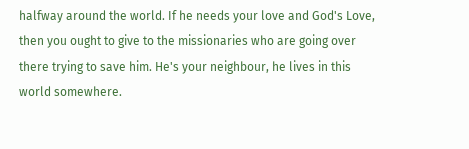halfway around the world. If he needs your love and God's Love, then you ought to give to the missionaries who are going over there trying to save him. He's your neighbour, he lives in this world somewhere.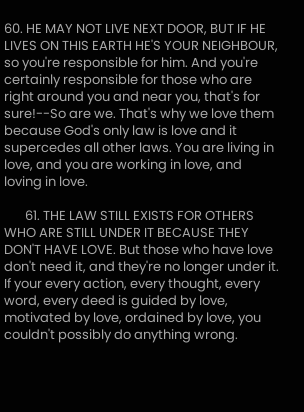60. HE MAY NOT LIVE NEXT DOOR, BUT IF HE LIVES ON THIS EARTH HE'S YOUR NEIGHBOUR, so you're responsible for him. And you're certainly responsible for those who are right around you and near you, that's for sure!--So are we. That's why we love them because God's only law is love and it supercedes all other laws. You are living in love, and you are working in love, and loving in love.

       61. THE LAW STILL EXISTS FOR OTHERS WHO ARE STILL UNDER IT BECAUSE THEY DON'T HAVE LOVE. But those who have love don't need it, and they're no longer under it. If your every action, every thought, every word, every deed is guided by love, motivated by love, ordained by love, you couldn't possibly do anything wrong.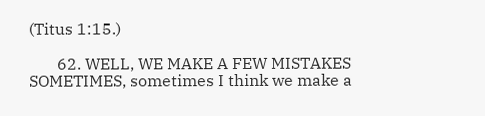(Titus 1:15.)

       62. WELL, WE MAKE A FEW MISTAKES SOMETIMES, sometimes I think we make a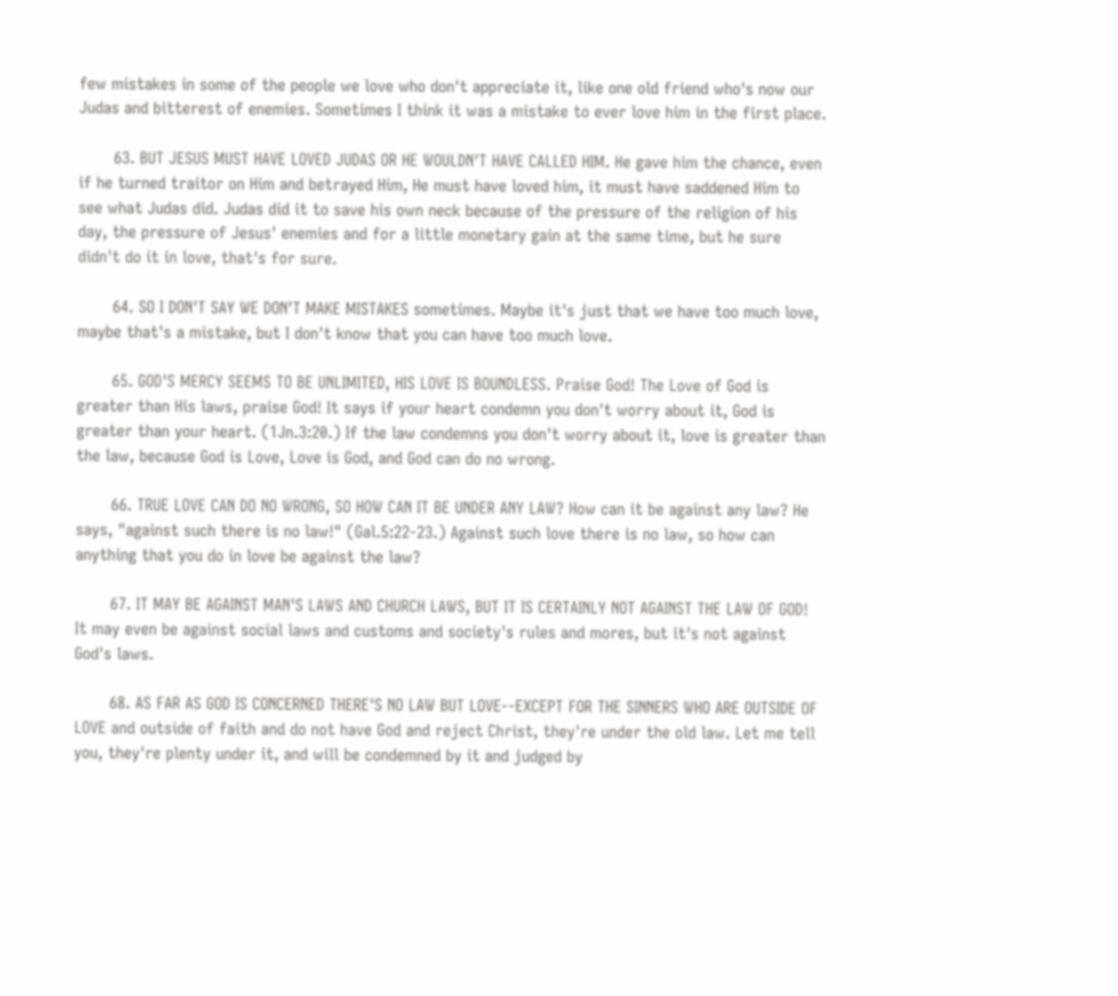few mistakes in some of the people we love who don't appreciate it, like one old friend who's now our Judas and bitterest of enemies. Sometimes I think it was a mistake to ever love him in the first place.

       63. BUT JESUS MUST HAVE LOVED JUDAS OR HE WOULDN'T HAVE CALLED HIM. He gave him the chance, even if he turned traitor on Him and betrayed Him, He must have loved him, it must have saddened Him to see what Judas did. Judas did it to save his own neck because of the pressure of the religion of his day, the pressure of Jesus' enemies and for a little monetary gain at the same time, but he sure didn't do it in love, that's for sure.

       64. SO I DON'T SAY WE DON'T MAKE MISTAKES sometimes. Maybe it's just that we have too much love, maybe that's a mistake, but I don't know that you can have too much love.

       65. GOD'S MERCY SEEMS TO BE UNLIMITED, HIS LOVE IS BOUNDLESS. Praise God! The Love of God is greater than His laws, praise God! It says if your heart condemn you don't worry about it, God is greater than your heart. (1Jn.3:20.) If the law condemns you don't worry about it, love is greater than the law, because God is Love, Love is God, and God can do no wrong.

       66. TRUE LOVE CAN DO NO WRONG, SO HOW CAN IT BE UNDER ANY LAW? How can it be against any law? He says, "against such there is no law!" (Gal.5:22-23.) Against such love there is no law, so how can anything that you do in love be against the law?

       67. IT MAY BE AGAINST MAN'S LAWS AND CHURCH LAWS, BUT IT IS CERTAINLY NOT AGAINST THE LAW OF GOD! It may even be against social laws and customs and society's rules and mores, but it's not against God's laws.

       68. AS FAR AS GOD IS CONCERNED THERE'S NO LAW BUT LOVE--EXCEPT FOR THE SINNERS WHO ARE OUTSIDE OF LOVE and outside of faith and do not have God and reject Christ, they're under the old law. Let me tell you, they're plenty under it, and will be condemned by it and judged by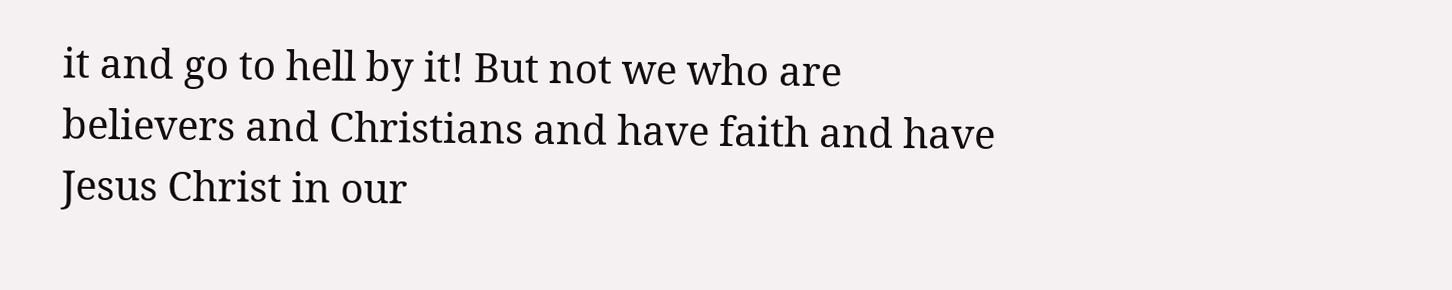it and go to hell by it! But not we who are believers and Christians and have faith and have Jesus Christ in our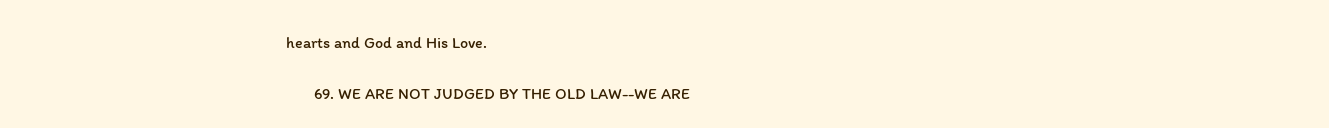hearts and God and His Love.

       69. WE ARE NOT JUDGED BY THE OLD LAW--WE ARE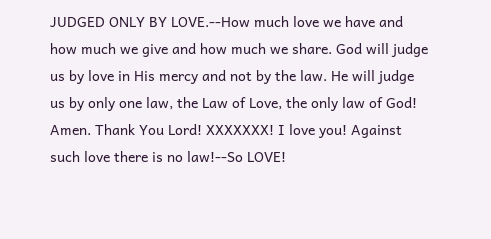JUDGED ONLY BY LOVE.--How much love we have and how much we give and how much we share. God will judge us by love in His mercy and not by the law. He will judge us by only one law, the Law of Love, the only law of God! Amen. Thank You Lord! XXXXXXX! I love you! Against such love there is no law!--So LOVE!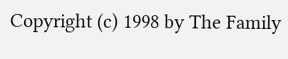Copyright (c) 1998 by The Family